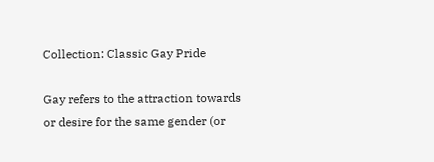Collection: Classic Gay Pride

Gay refers to the attraction towards or desire for the same gender (or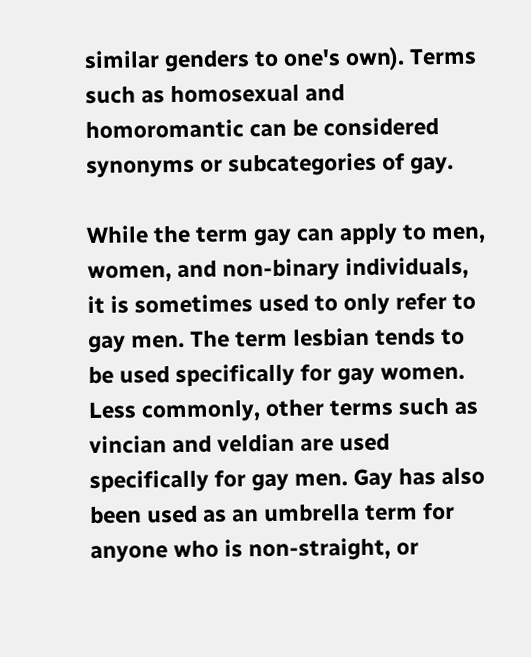similar genders to one's own). Terms such as homosexual and homoromantic can be considered synonyms or subcategories of gay.

While the term gay can apply to men, women, and non-binary individuals, it is sometimes used to only refer to gay men. The term lesbian tends to be used specifically for gay women. Less commonly, other terms such as vincian and veldian are used specifically for gay men. Gay has also been used as an umbrella term for anyone who is non-straight, or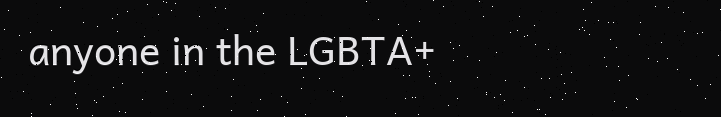anyone in the LGBTA+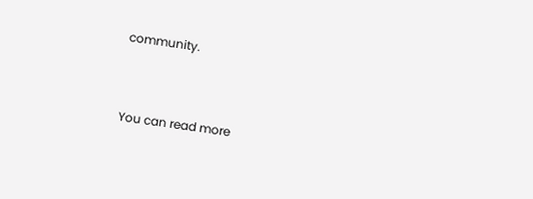community.


You can read more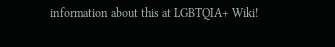information about this at LGBTQIA+ Wiki!